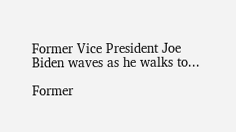Former Vice President Joe Biden waves as he walks to...

Former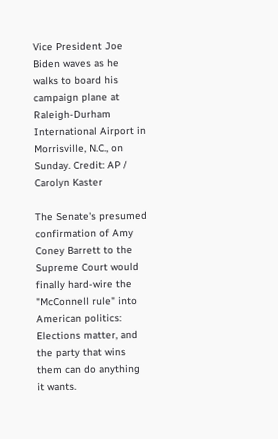Vice President Joe Biden waves as he walks to board his campaign plane at Raleigh-Durham International Airport in Morrisville, N.C., on Sunday. Credit: AP / Carolyn Kaster

The Senate's presumed confirmation of Amy Coney Barrett to the Supreme Court would finally hard-wire the "McConnell rule" into American politics: Elections matter, and the party that wins them can do anything it wants.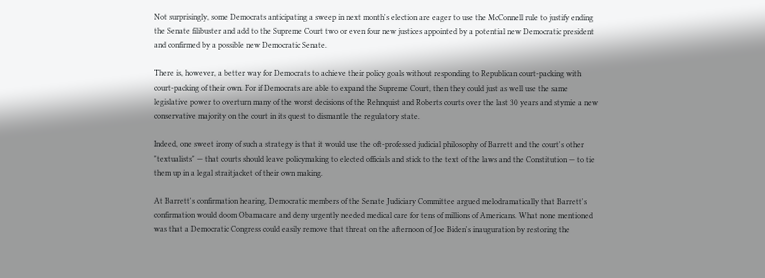Not surprisingly, some Democrats anticipating a sweep in next month's election are eager to use the McConnell rule to justify ending the Senate filibuster and add to the Supreme Court two or even four new justices appointed by a potential new Democratic president and confirmed by a possible new Democratic Senate.

There is, however, a better way for Democrats to achieve their policy goals without responding to Republican court-packing with court-packing of their own. For if Democrats are able to expand the Supreme Court, then they could just as well use the same legislative power to overturn many of the worst decisions of the Rehnquist and Roberts courts over the last 30 years and stymie a new conservative majority on the court in its quest to dismantle the regulatory state.

Indeed, one sweet irony of such a strategy is that it would use the oft-professed judicial philosophy of Barrett and the court's other "textualists" — that courts should leave policymaking to elected officials and stick to the text of the laws and the Constitution — to tie them up in a legal straitjacket of their own making.

At Barrett's confirmation hearing, Democratic members of the Senate Judiciary Committee argued melodramatically that Barrett's confirmation would doom Obamacare and deny urgently needed medical care for tens of millions of Americans. What none mentioned was that a Democratic Congress could easily remove that threat on the afternoon of Joe Biden's inauguration by restoring the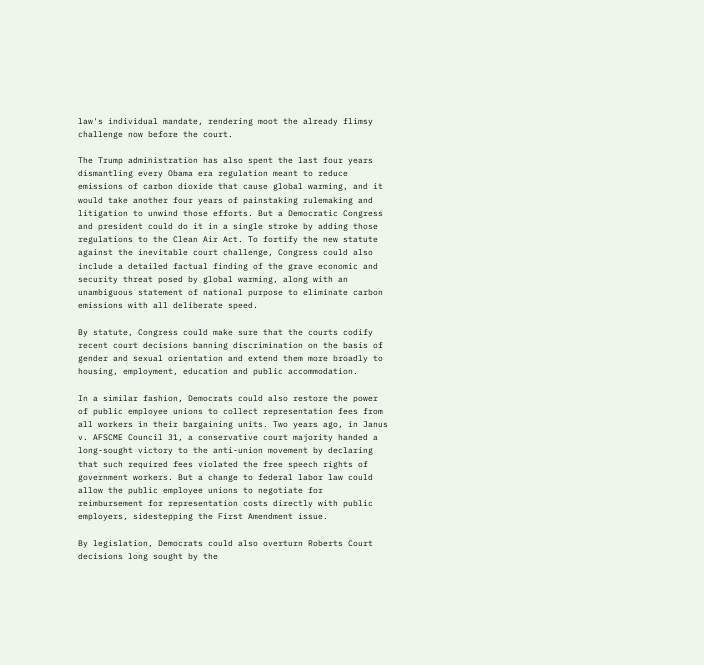law's individual mandate, rendering moot the already flimsy challenge now before the court.

The Trump administration has also spent the last four years dismantling every Obama era regulation meant to reduce emissions of carbon dioxide that cause global warming, and it would take another four years of painstaking rulemaking and litigation to unwind those efforts. But a Democratic Congress and president could do it in a single stroke by adding those regulations to the Clean Air Act. To fortify the new statute against the inevitable court challenge, Congress could also include a detailed factual finding of the grave economic and security threat posed by global warming, along with an unambiguous statement of national purpose to eliminate carbon emissions with all deliberate speed.

By statute, Congress could make sure that the courts codify recent court decisions banning discrimination on the basis of gender and sexual orientation and extend them more broadly to housing, employment, education and public accommodation.

In a similar fashion, Democrats could also restore the power of public employee unions to collect representation fees from all workers in their bargaining units. Two years ago, in Janus v. AFSCME Council 31, a conservative court majority handed a long-sought victory to the anti-union movement by declaring that such required fees violated the free speech rights of government workers. But a change to federal labor law could allow the public employee unions to negotiate for reimbursement for representation costs directly with public employers, sidestepping the First Amendment issue.

By legislation, Democrats could also overturn Roberts Court decisions long sought by the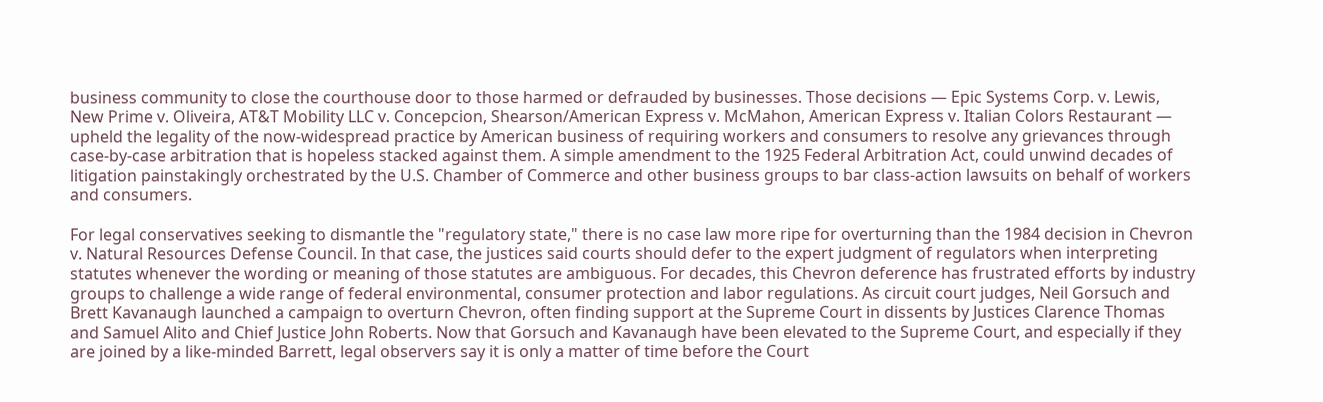business community to close the courthouse door to those harmed or defrauded by businesses. Those decisions — Epic Systems Corp. v. Lewis, New Prime v. Oliveira, AT&T Mobility LLC v. Concepcion, Shearson/American Express v. McMahon, American Express v. Italian Colors Restaurant — upheld the legality of the now-widespread practice by American business of requiring workers and consumers to resolve any grievances through case-by-case arbitration that is hopeless stacked against them. A simple amendment to the 1925 Federal Arbitration Act, could unwind decades of litigation painstakingly orchestrated by the U.S. Chamber of Commerce and other business groups to bar class-action lawsuits on behalf of workers and consumers.

For legal conservatives seeking to dismantle the "regulatory state," there is no case law more ripe for overturning than the 1984 decision in Chevron v. Natural Resources Defense Council. In that case, the justices said courts should defer to the expert judgment of regulators when interpreting statutes whenever the wording or meaning of those statutes are ambiguous. For decades, this Chevron deference has frustrated efforts by industry groups to challenge a wide range of federal environmental, consumer protection and labor regulations. As circuit court judges, Neil Gorsuch and Brett Kavanaugh launched a campaign to overturn Chevron, often finding support at the Supreme Court in dissents by Justices Clarence Thomas and Samuel Alito and Chief Justice John Roberts. Now that Gorsuch and Kavanaugh have been elevated to the Supreme Court, and especially if they are joined by a like-minded Barrett, legal observers say it is only a matter of time before the Court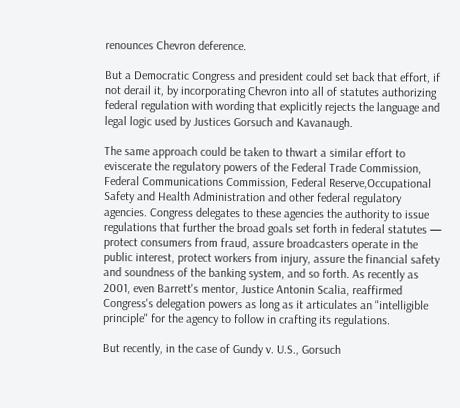renounces Chevron deference.

But a Democratic Congress and president could set back that effort, if not derail it, by incorporating Chevron into all of statutes authorizing federal regulation with wording that explicitly rejects the language and legal logic used by Justices Gorsuch and Kavanaugh.

The same approach could be taken to thwart a similar effort to eviscerate the regulatory powers of the Federal Trade Commission, Federal Communications Commission, Federal Reserve,Occupational Safety and Health Administration and other federal regulatory agencies. Congress delegates to these agencies the authority to issue regulations that further the broad goals set forth in federal statutes — protect consumers from fraud, assure broadcasters operate in the public interest, protect workers from injury, assure the financial safety and soundness of the banking system, and so forth. As recently as 2001, even Barrett's mentor, Justice Antonin Scalia, reaffirmed Congress's delegation powers as long as it articulates an "intelligible principle" for the agency to follow in crafting its regulations.

But recently, in the case of Gundy v. U.S., Gorsuch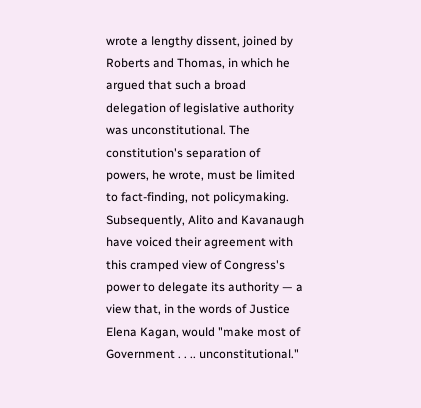wrote a lengthy dissent, joined by Roberts and Thomas, in which he argued that such a broad delegation of legislative authority was unconstitutional. The constitution's separation of powers, he wrote, must be limited to fact-finding, not policymaking. Subsequently, Alito and Kavanaugh have voiced their agreement with this cramped view of Congress's power to delegate its authority — a view that, in the words of Justice Elena Kagan, would "make most of Government . . .. unconstitutional."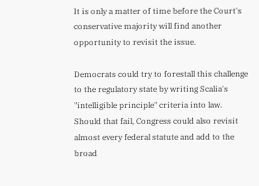It is only a matter of time before the Court's conservative majority will find another opportunity to revisit the issue.

Democrats could try to forestall this challenge to the regulatory state by writing Scalia's "intelligible principle" criteria into law. Should that fail, Congress could also revisit almost every federal statute and add to the broad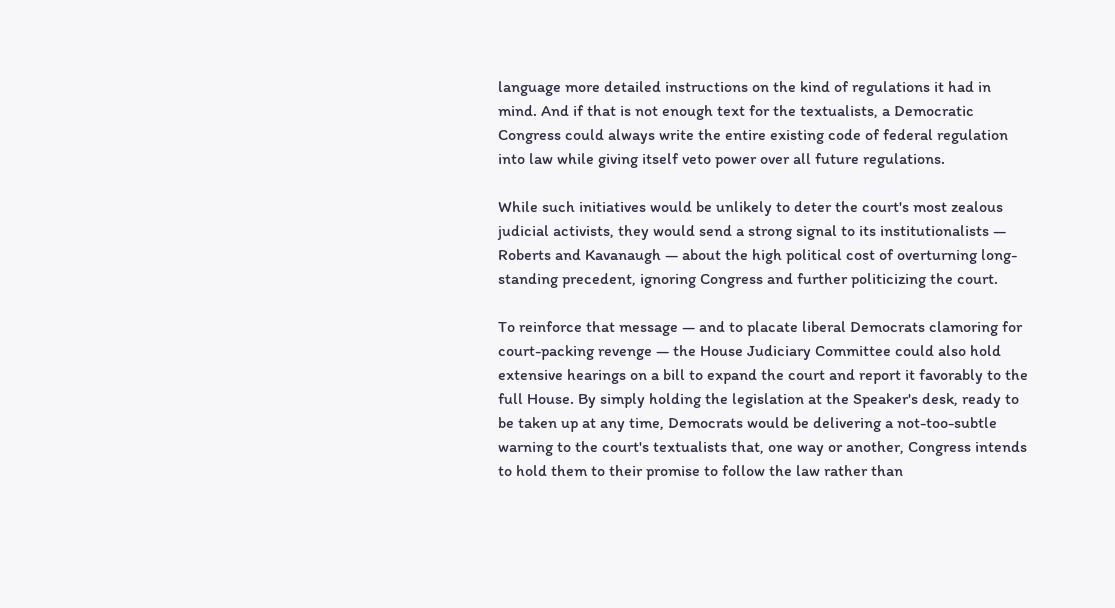language more detailed instructions on the kind of regulations it had in mind. And if that is not enough text for the textualists, a Democratic Congress could always write the entire existing code of federal regulation into law while giving itself veto power over all future regulations.

While such initiatives would be unlikely to deter the court's most zealous judicial activists, they would send a strong signal to its institutionalists — Roberts and Kavanaugh — about the high political cost of overturning long-standing precedent, ignoring Congress and further politicizing the court.

To reinforce that message — and to placate liberal Democrats clamoring for court-packing revenge — the House Judiciary Committee could also hold extensive hearings on a bill to expand the court and report it favorably to the full House. By simply holding the legislation at the Speaker's desk, ready to be taken up at any time, Democrats would be delivering a not-too-subtle warning to the court's textualists that, one way or another, Congress intends to hold them to their promise to follow the law rather than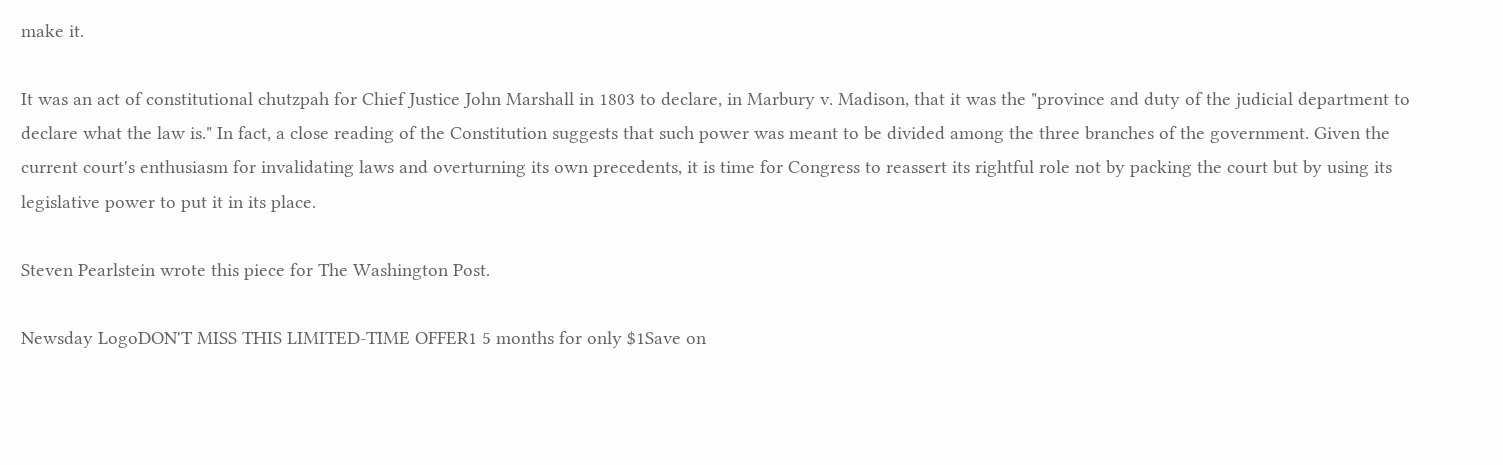make it.

It was an act of constitutional chutzpah for Chief Justice John Marshall in 1803 to declare, in Marbury v. Madison, that it was the "province and duty of the judicial department to declare what the law is." In fact, a close reading of the Constitution suggests that such power was meant to be divided among the three branches of the government. Given the current court's enthusiasm for invalidating laws and overturning its own precedents, it is time for Congress to reassert its rightful role not by packing the court but by using its legislative power to put it in its place.

Steven Pearlstein wrote this piece for The Washington Post.

Newsday LogoDON'T MISS THIS LIMITED-TIME OFFER1 5 months for only $1Save on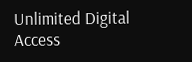Unlimited Digital Access